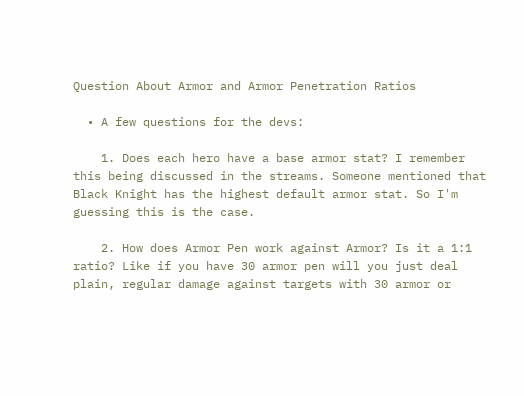Question About Armor and Armor Penetration Ratios

  • A few questions for the devs:

    1. Does each hero have a base armor stat? I remember this being discussed in the streams. Someone mentioned that Black Knight has the highest default armor stat. So I'm guessing this is the case.

    2. How does Armor Pen work against Armor? Is it a 1:1 ratio? Like if you have 30 armor pen will you just deal plain, regular damage against targets with 30 armor or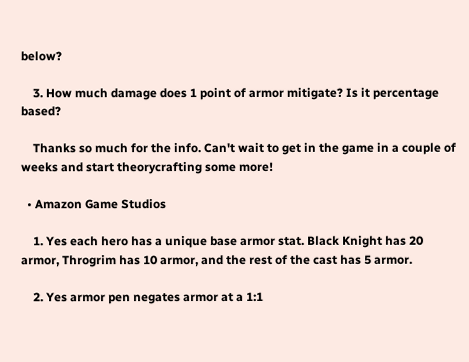below?

    3. How much damage does 1 point of armor mitigate? Is it percentage based?

    Thanks so much for the info. Can't wait to get in the game in a couple of weeks and start theorycrafting some more!

  • Amazon Game Studios

    1. Yes each hero has a unique base armor stat. Black Knight has 20 armor, Throgrim has 10 armor, and the rest of the cast has 5 armor.

    2. Yes armor pen negates armor at a 1:1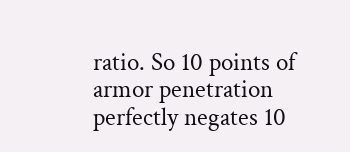ratio. So 10 points of armor penetration perfectly negates 10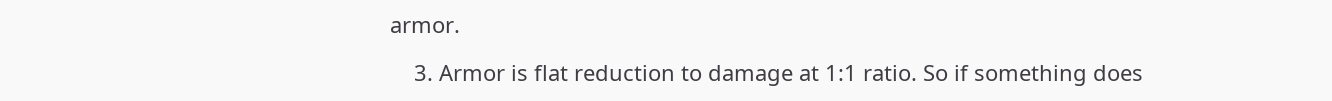armor.

    3. Armor is flat reduction to damage at 1:1 ratio. So if something does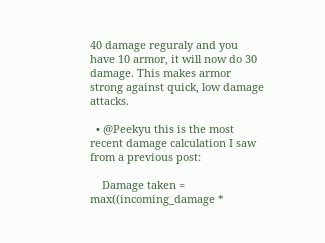40 damage reguraly and you have 10 armor, it will now do 30 damage. This makes armor strong against quick, low damage attacks.

  • @Peekyu this is the most recent damage calculation I saw from a previous post:

    Damage taken = max((incoming_damage *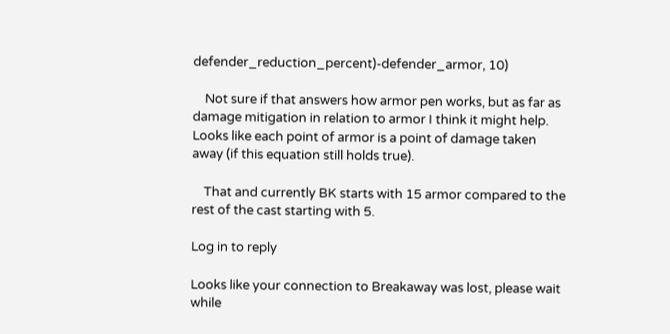defender_reduction_percent)-defender_armor, 10)

    Not sure if that answers how armor pen works, but as far as damage mitigation in relation to armor I think it might help. Looks like each point of armor is a point of damage taken away (if this equation still holds true).

    That and currently BK starts with 15 armor compared to the rest of the cast starting with 5.

Log in to reply

Looks like your connection to Breakaway was lost, please wait while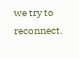we try to reconnect.